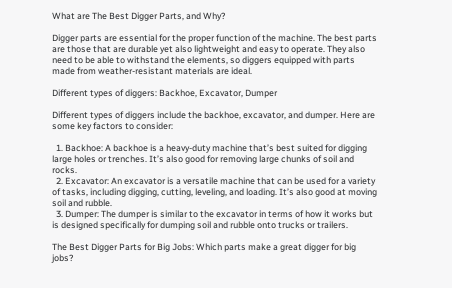What are The Best Digger Parts, and Why?

Digger parts are essential for the proper function of the machine. The best parts are those that are durable yet also lightweight and easy to operate. They also need to be able to withstand the elements, so diggers equipped with parts made from weather-resistant materials are ideal.

Different types of diggers: Backhoe, Excavator, Dumper

Different types of diggers include the backhoe, excavator, and dumper. Here are some key factors to consider:

  1. Backhoe: A backhoe is a heavy-duty machine that’s best suited for digging large holes or trenches. It’s also good for removing large chunks of soil and rocks.
  2. Excavator: An excavator is a versatile machine that can be used for a variety of tasks, including digging, cutting, leveling, and loading. It’s also good at moving soil and rubble.
  3. Dumper: The dumper is similar to the excavator in terms of how it works but is designed specifically for dumping soil and rubble onto trucks or trailers.

The Best Digger Parts for Big Jobs: Which parts make a great digger for big jobs?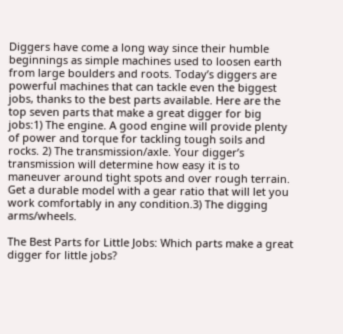Diggers have come a long way since their humble beginnings as simple machines used to loosen earth from large boulders and roots. Today’s diggers are powerful machines that can tackle even the biggest jobs, thanks to the best parts available. Here are the top seven parts that make a great digger for big jobs:1) The engine. A good engine will provide plenty of power and torque for tackling tough soils and rocks. 2) The transmission/axle. Your digger’s transmission will determine how easy it is to maneuver around tight spots and over rough terrain. Get a durable model with a gear ratio that will let you work comfortably in any condition.3) The digging arms/wheels.

The Best Parts for Little Jobs: Which parts make a great digger for little jobs?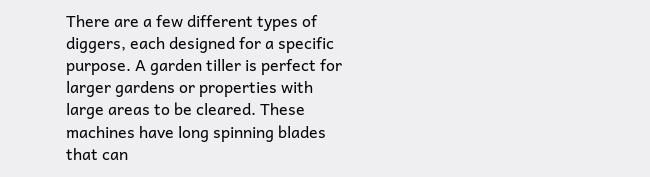There are a few different types of diggers, each designed for a specific purpose. A garden tiller is perfect for larger gardens or properties with large areas to be cleared. These machines have long spinning blades that can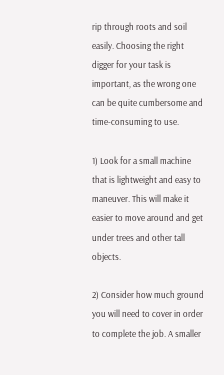rip through roots and soil easily. Choosing the right digger for your task is important, as the wrong one can be quite cumbersome and time-consuming to use.

1) Look for a small machine that is lightweight and easy to maneuver. This will make it easier to move around and get under trees and other tall objects.

2) Consider how much ground you will need to cover in order to complete the job. A smaller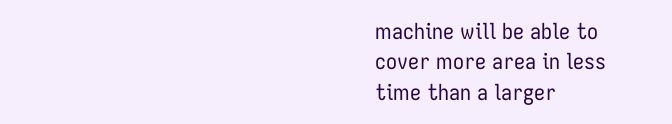machine will be able to cover more area in less time than a larger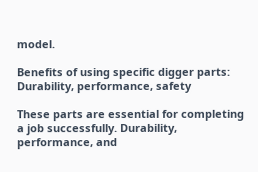model.

Benefits of using specific digger parts: Durability, performance, safety

These parts are essential for completing a job successfully. Durability, performance, and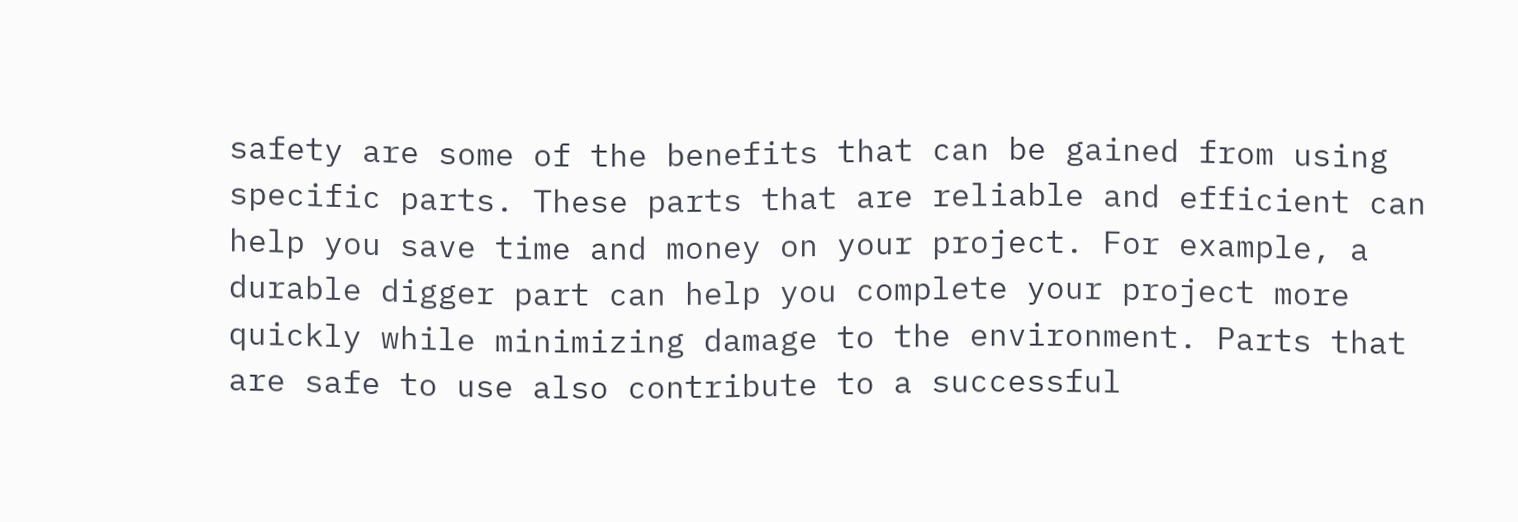safety are some of the benefits that can be gained from using specific parts. These parts that are reliable and efficient can help you save time and money on your project. For example, a durable digger part can help you complete your project more quickly while minimizing damage to the environment. Parts that are safe to use also contribute to a successful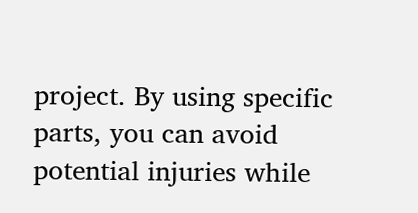project. By using specific parts, you can avoid potential injuries while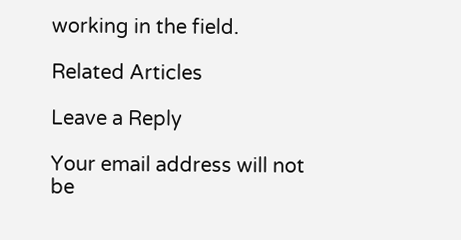working in the field.

Related Articles

Leave a Reply

Your email address will not be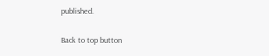published.

Back to top button